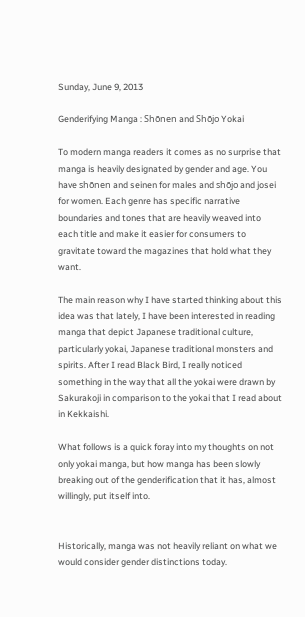Sunday, June 9, 2013

Genderifying Manga : Shōnen and Shōjo Yokai

To modern manga readers it comes as no surprise that manga is heavily designated by gender and age. You have shōnen and seinen for males and shōjo and josei for women. Each genre has specific narrative boundaries and tones that are heavily weaved into each title and make it easier for consumers to gravitate toward the magazines that hold what they want.

The main reason why I have started thinking about this idea was that lately, I have been interested in reading manga that depict Japanese traditional culture, particularly yokai, Japanese traditional monsters and spirits. After I read Black Bird, I really noticed something in the way that all the yokai were drawn by Sakurakoji in comparison to the yokai that I read about in Kekkaishi.

What follows is a quick foray into my thoughts on not only yokai manga, but how manga has been slowly breaking out of the genderification that it has, almost willingly, put itself into.


Historically, manga was not heavily reliant on what we would consider gender distinctions today.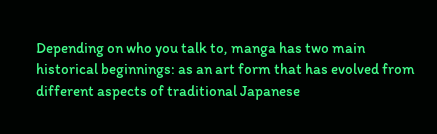Depending on who you talk to, manga has two main historical beginnings: as an art form that has evolved from different aspects of traditional Japanese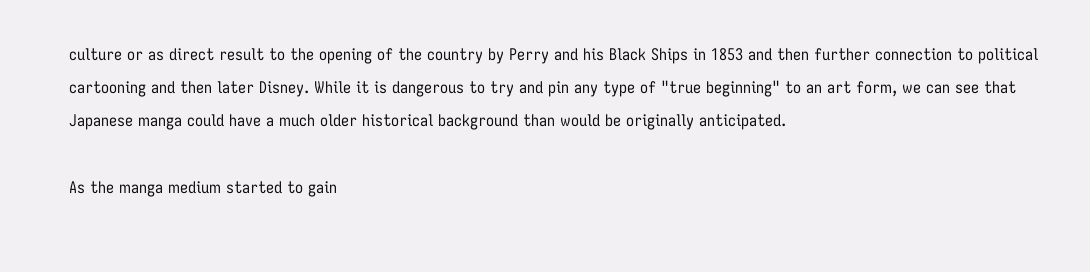culture or as direct result to the opening of the country by Perry and his Black Ships in 1853 and then further connection to political cartooning and then later Disney. While it is dangerous to try and pin any type of "true beginning" to an art form, we can see that Japanese manga could have a much older historical background than would be originally anticipated.

As the manga medium started to gain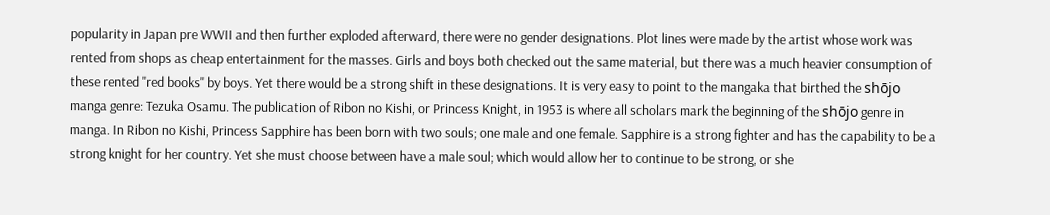popularity in Japan pre WWII and then further exploded afterward, there were no gender designations. Plot lines were made by the artist whose work was rented from shops as cheap entertainment for the masses. Girls and boys both checked out the same material, but there was a much heavier consumption of these rented "red books" by boys. Yet there would be a strong shift in these designations. It is very easy to point to the mangaka that birthed the shōjo manga genre: Tezuka Osamu. The publication of Ribon no Kishi, or Princess Knight, in 1953 is where all scholars mark the beginning of the shōjo genre in manga. In Ribon no Kishi, Princess Sapphire has been born with two souls; one male and one female. Sapphire is a strong fighter and has the capability to be a strong knight for her country. Yet she must choose between have a male soul; which would allow her to continue to be strong, or she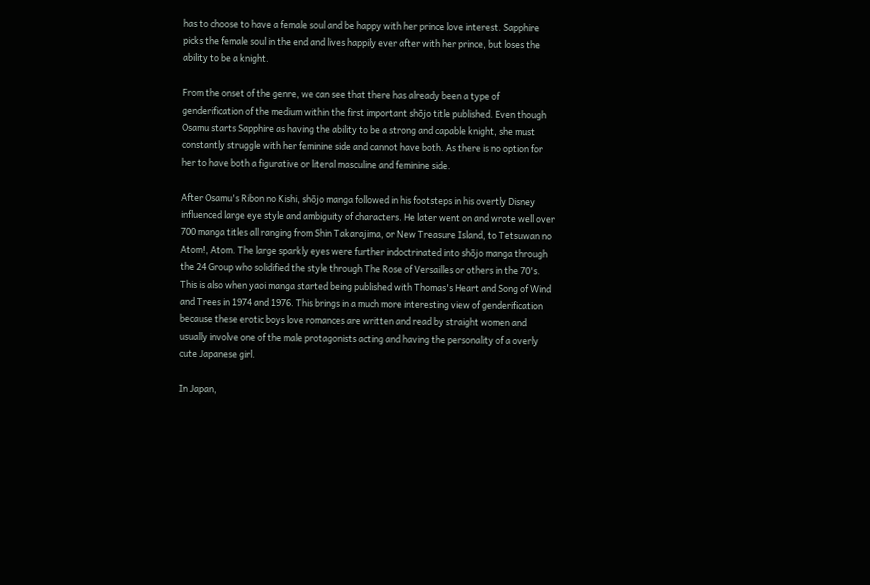has to choose to have a female soul and be happy with her prince love interest. Sapphire picks the female soul in the end and lives happily ever after with her prince, but loses the ability to be a knight.

From the onset of the genre, we can see that there has already been a type of genderification of the medium within the first important shōjo title published. Even though Osamu starts Sapphire as having the ability to be a strong and capable knight, she must constantly struggle with her feminine side and cannot have both. As there is no option for her to have both a figurative or literal masculine and feminine side.

After Osamu's Ribon no Kishi, shōjo manga followed in his footsteps in his overtly Disney influenced large eye style and ambiguity of characters. He later went on and wrote well over 700 manga titles all ranging from Shin Takarajima, or New Treasure Island, to Tetsuwan no Atom!, Atom. The large sparkly eyes were further indoctrinated into shōjo manga through the 24 Group who solidified the style through The Rose of Versailles or others in the 70's. This is also when yaoi manga started being published with Thomas's Heart and Song of Wind and Trees in 1974 and 1976. This brings in a much more interesting view of genderification because these erotic boys love romances are written and read by straight women and usually involve one of the male protagonists acting and having the personality of a overly cute Japanese girl.

In Japan,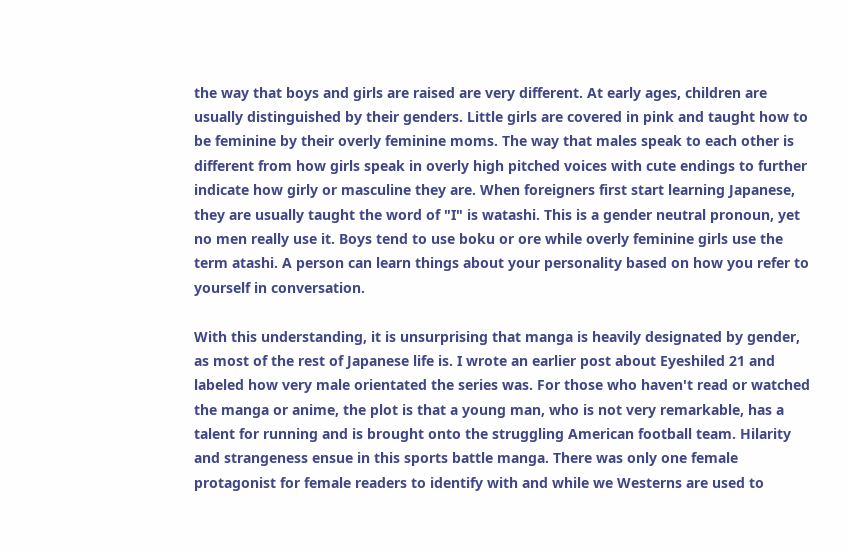the way that boys and girls are raised are very different. At early ages, children are usually distinguished by their genders. Little girls are covered in pink and taught how to be feminine by their overly feminine moms. The way that males speak to each other is different from how girls speak in overly high pitched voices with cute endings to further indicate how girly or masculine they are. When foreigners first start learning Japanese, they are usually taught the word of "I" is watashi. This is a gender neutral pronoun, yet no men really use it. Boys tend to use boku or ore while overly feminine girls use the term atashi. A person can learn things about your personality based on how you refer to yourself in conversation.

With this understanding, it is unsurprising that manga is heavily designated by gender, as most of the rest of Japanese life is. I wrote an earlier post about Eyeshiled 21 and labeled how very male orientated the series was. For those who haven't read or watched the manga or anime, the plot is that a young man, who is not very remarkable, has a talent for running and is brought onto the struggling American football team. Hilarity and strangeness ensue in this sports battle manga. There was only one female protagonist for female readers to identify with and while we Westerns are used to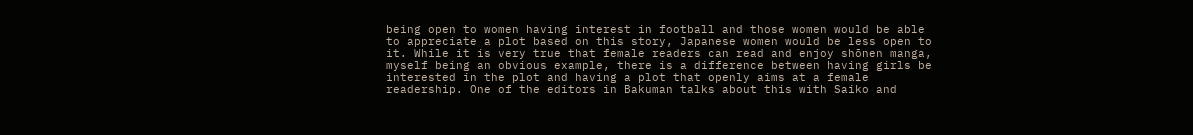being open to women having interest in football and those women would be able to appreciate a plot based on this story, Japanese women would be less open to it. While it is very true that female readers can read and enjoy shōnen manga, myself being an obvious example, there is a difference between having girls be interested in the plot and having a plot that openly aims at a female readership. One of the editors in Bakuman talks about this with Saiko and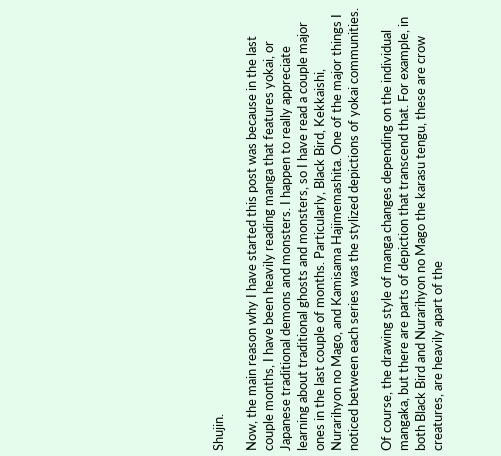Shujin.

Now, the main reason why I have started this post was because in the last couple months, I have been heavily reading manga that features yokai, or Japanese traditional demons and monsters. I happen to really appreciate learning about traditional ghosts and monsters, so I have read a couple major ones in the last couple of months. Particularly, Black Bird, Kekkaishi, Nurarihyon no Mago, and Kamisama Hajimemashita. One of the major things I noticed between each series was the stylized depictions of yokai communities.

Of course, the drawing style of manga changes depending on the individual mangaka, but there are parts of depiction that transcend that. For example, in both Black Bird and Nurarihyon no Mago the karasu tengu, these are crow creatures, are heavily apart of the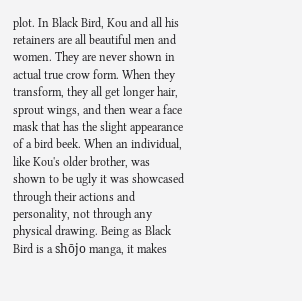plot. In Black Bird, Kou and all his retainers are all beautiful men and women. They are never shown in actual true crow form. When they transform, they all get longer hair, sprout wings, and then wear a face mask that has the slight appearance of a bird beek. When an individual, like Kou's older brother, was shown to be ugly it was showcased through their actions and personality, not through any physical drawing. Being as Black Bird is a shōjo manga, it makes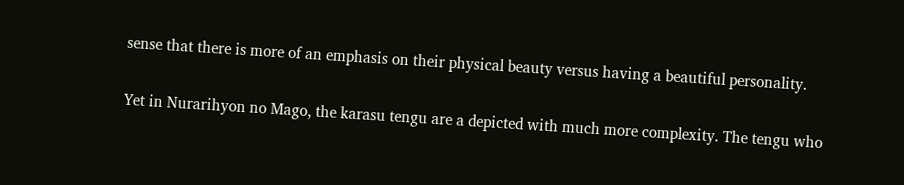sense that there is more of an emphasis on their physical beauty versus having a beautiful personality.

Yet in Nurarihyon no Mago, the karasu tengu are a depicted with much more complexity. The tengu who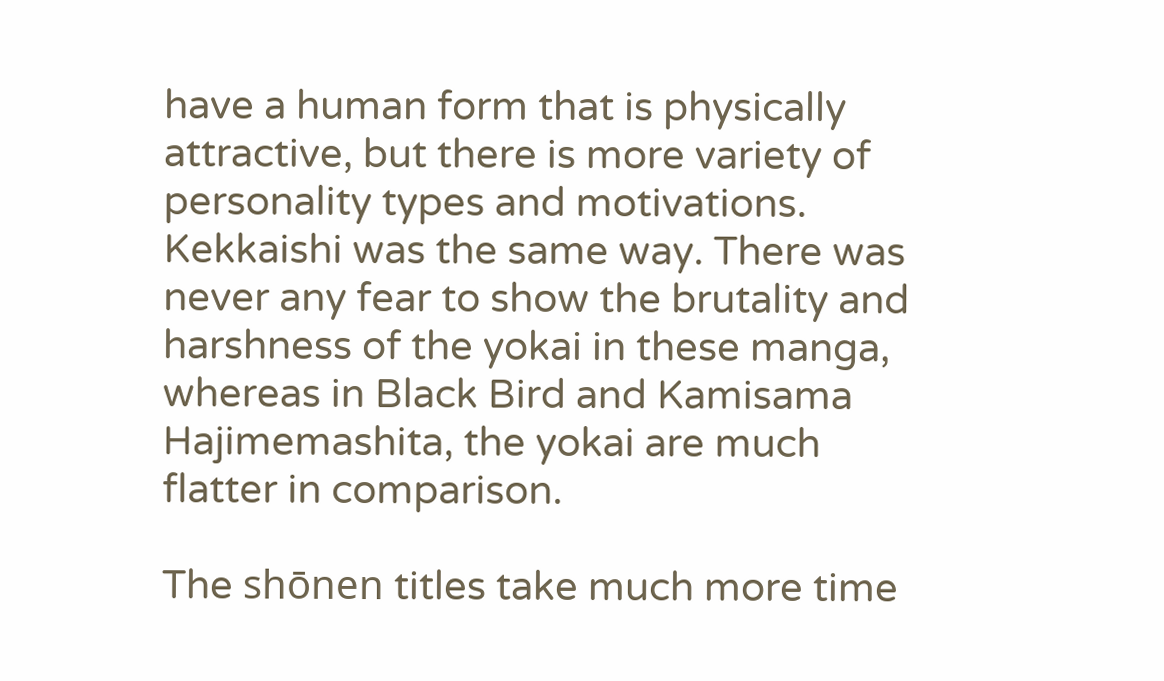have a human form that is physically attractive, but there is more variety of personality types and motivations. Kekkaishi was the same way. There was never any fear to show the brutality and harshness of the yokai in these manga, whereas in Black Bird and Kamisama Hajimemashita, the yokai are much flatter in comparison.

The shōnen titles take much more time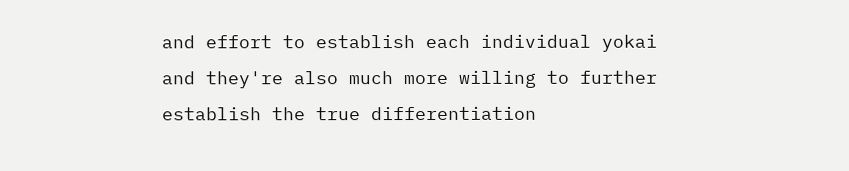and effort to establish each individual yokai and they're also much more willing to further establish the true differentiation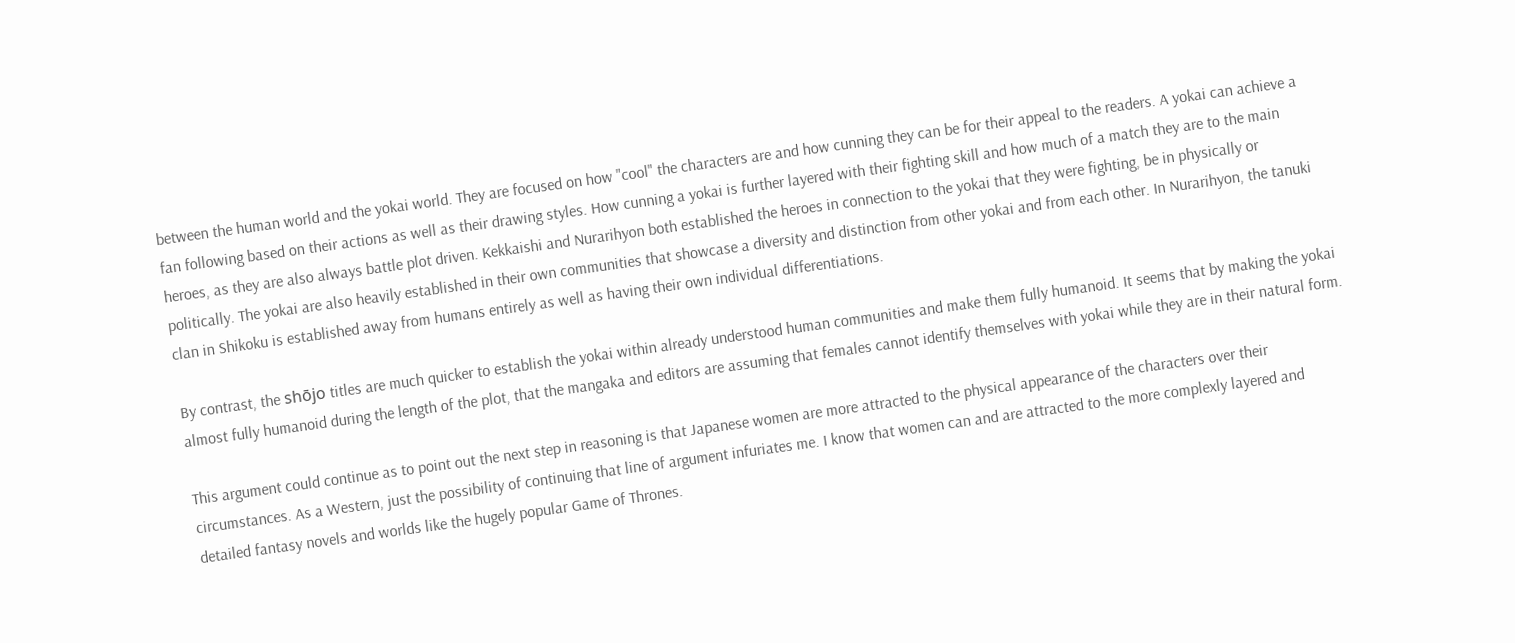between the human world and the yokai world. They are focused on how "cool" the characters are and how cunning they can be for their appeal to the readers. A yokai can achieve a fan following based on their actions as well as their drawing styles. How cunning a yokai is further layered with their fighting skill and how much of a match they are to the main heroes, as they are also always battle plot driven. Kekkaishi and Nurarihyon both established the heroes in connection to the yokai that they were fighting, be in physically or politically. The yokai are also heavily established in their own communities that showcase a diversity and distinction from other yokai and from each other. In Nurarihyon, the tanuki clan in Shikoku is established away from humans entirely as well as having their own individual differentiations.

By contrast, the shōjo titles are much quicker to establish the yokai within already understood human communities and make them fully humanoid. It seems that by making the yokai almost fully humanoid during the length of the plot, that the mangaka and editors are assuming that females cannot identify themselves with yokai while they are in their natural form.

This argument could continue as to point out the next step in reasoning is that Japanese women are more attracted to the physical appearance of the characters over their circumstances. As a Western, just the possibility of continuing that line of argument infuriates me. I know that women can and are attracted to the more complexly layered and detailed fantasy novels and worlds like the hugely popular Game of Thrones.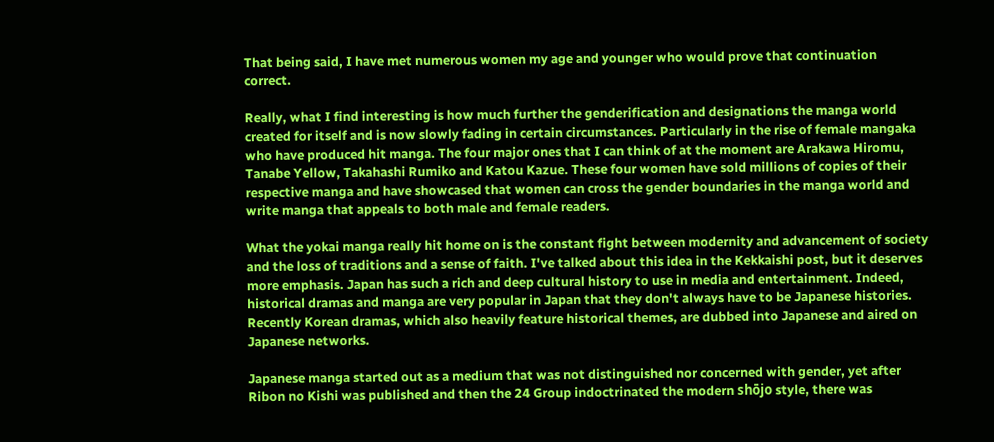That being said, I have met numerous women my age and younger who would prove that continuation correct.

Really, what I find interesting is how much further the genderification and designations the manga world created for itself and is now slowly fading in certain circumstances. Particularly in the rise of female mangaka who have produced hit manga. The four major ones that I can think of at the moment are Arakawa Hiromu, Tanabe Yellow, Takahashi Rumiko and Katou Kazue. These four women have sold millions of copies of their respective manga and have showcased that women can cross the gender boundaries in the manga world and write manga that appeals to both male and female readers.

What the yokai manga really hit home on is the constant fight between modernity and advancement of society and the loss of traditions and a sense of faith. I've talked about this idea in the Kekkaishi post, but it deserves more emphasis. Japan has such a rich and deep cultural history to use in media and entertainment. Indeed, historical dramas and manga are very popular in Japan that they don't always have to be Japanese histories. Recently Korean dramas, which also heavily feature historical themes, are dubbed into Japanese and aired on Japanese networks.

Japanese manga started out as a medium that was not distinguished nor concerned with gender, yet after Ribon no Kishi was published and then the 24 Group indoctrinated the modern shōjo style, there was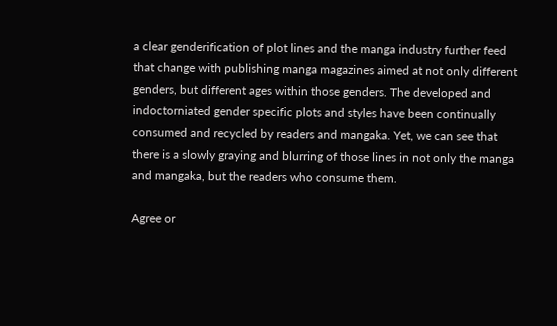a clear genderification of plot lines and the manga industry further feed that change with publishing manga magazines aimed at not only different genders, but different ages within those genders. The developed and indoctorniated gender specific plots and styles have been continually consumed and recycled by readers and mangaka. Yet, we can see that there is a slowly graying and blurring of those lines in not only the manga and mangaka, but the readers who consume them.

Agree or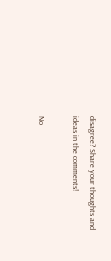disagree? Share your thoughts and ideas in the comments!

No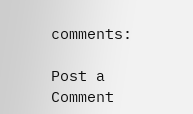comments:

Post a Comment